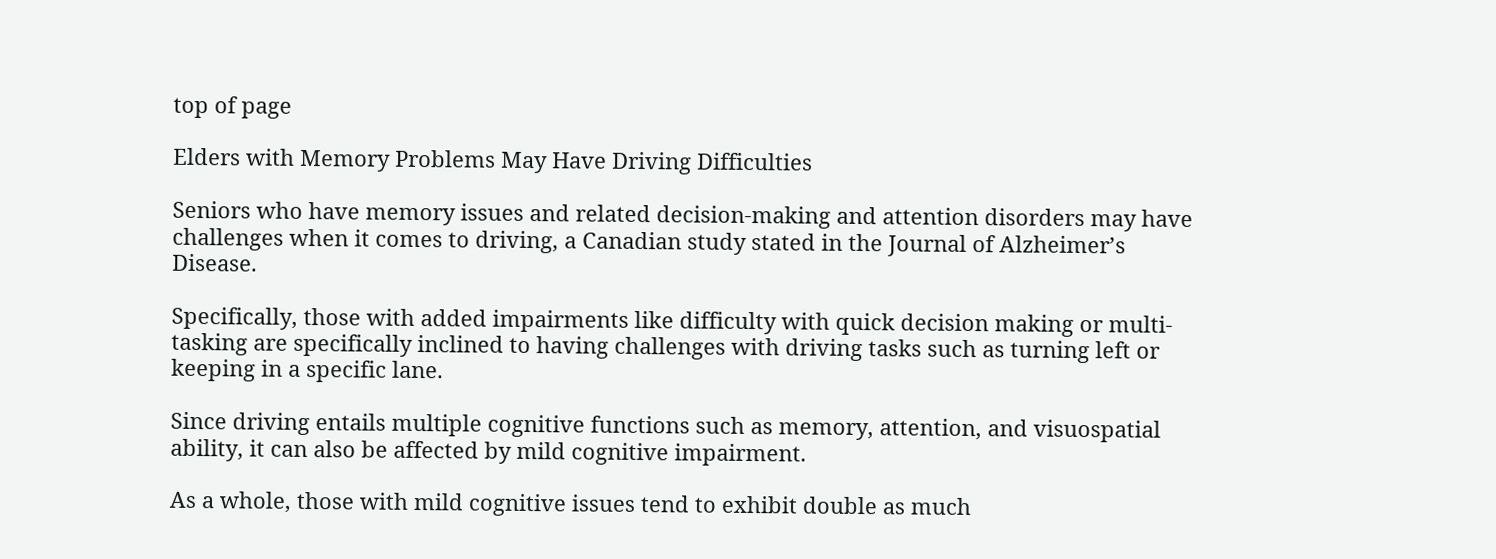top of page

Elders with Memory Problems May Have Driving Difficulties

Seniors who have memory issues and related decision-making and attention disorders may have challenges when it comes to driving, a Canadian study stated in the Journal of Alzheimer’s Disease.

Specifically, those with added impairments like difficulty with quick decision making or multi-tasking are specifically inclined to having challenges with driving tasks such as turning left or keeping in a specific lane.

Since driving entails multiple cognitive functions such as memory, attention, and visuospatial ability, it can also be affected by mild cognitive impairment.

As a whole, those with mild cognitive issues tend to exhibit double as much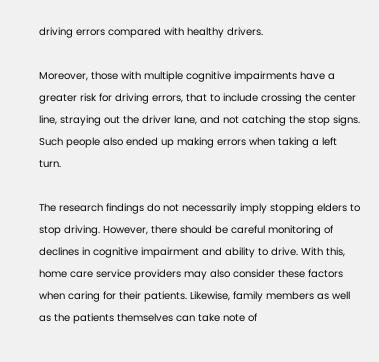driving errors compared with healthy drivers.

Moreover, those with multiple cognitive impairments have a greater risk for driving errors, that to include crossing the center line, straying out the driver lane, and not catching the stop signs. Such people also ended up making errors when taking a left turn.

The research findings do not necessarily imply stopping elders to stop driving. However, there should be careful monitoring of declines in cognitive impairment and ability to drive. With this, home care service providers may also consider these factors when caring for their patients. Likewise, family members as well as the patients themselves can take note of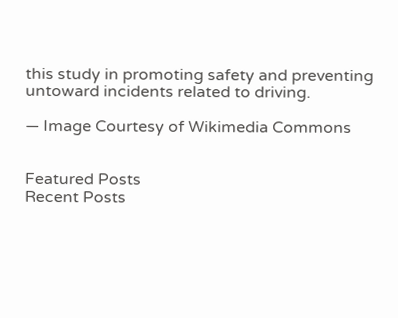this study in promoting safety and preventing untoward incidents related to driving.

— Image Courtesy of Wikimedia Commons


Featured Posts
Recent Posts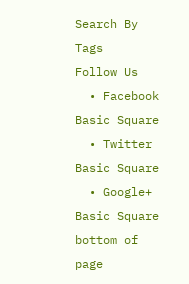Search By Tags
Follow Us
  • Facebook Basic Square
  • Twitter Basic Square
  • Google+ Basic Square
bottom of page